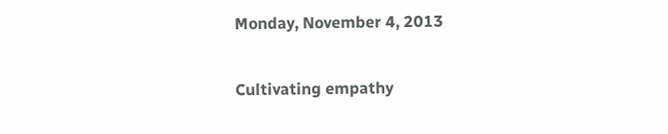Monday, November 4, 2013

Cultivating empathy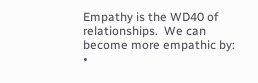Empathy is the WD40 of relationships.  We can become more empathic by:
•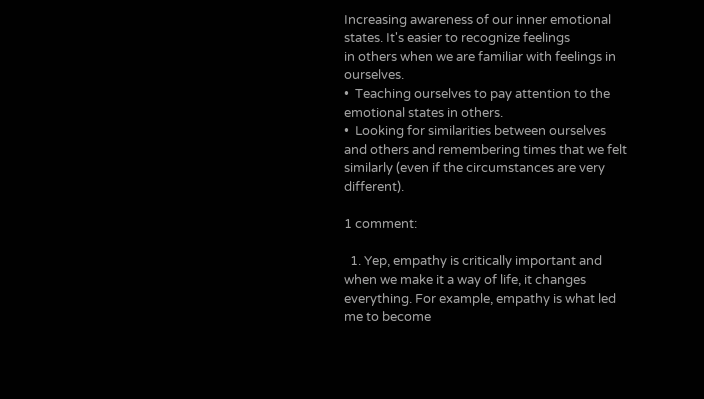Increasing awareness of our inner emotional states. It's easier to recognize feelings
in others when we are familiar with feelings in ourselves.
•  Teaching ourselves to pay attention to the emotional states in others.
•  Looking for similarities between ourselves and others and remembering times that we felt similarly (even if the circumstances are very different).

1 comment:

  1. Yep, empathy is critically important and when we make it a way of life, it changes everything. For example, empathy is what led me to become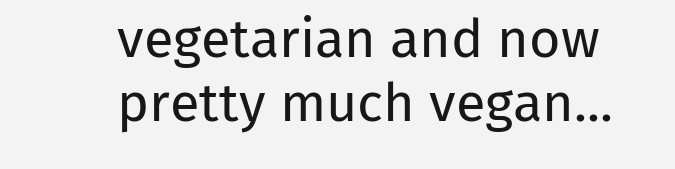vegetarian and now pretty much vegan...